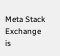Meta Stack Exchange is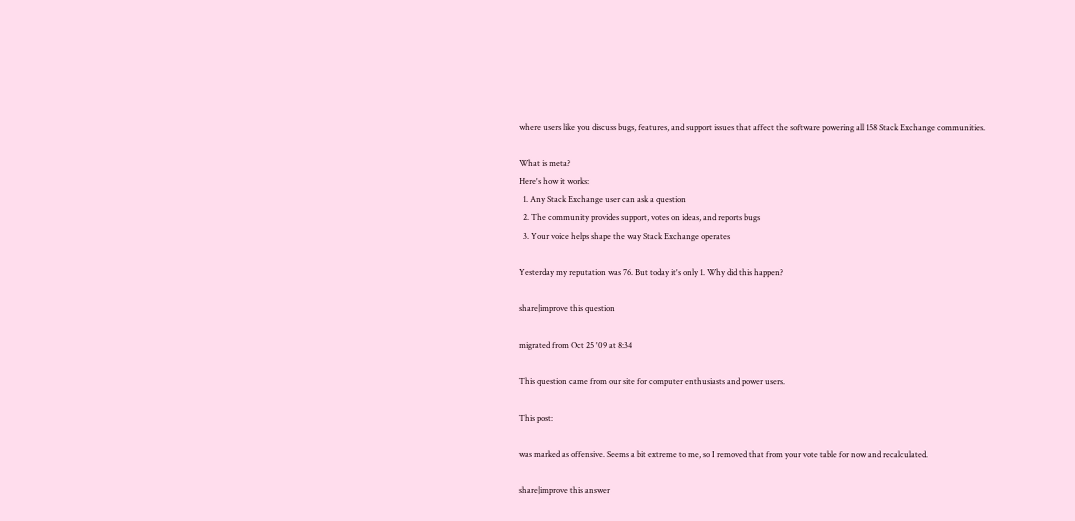where users like you discuss bugs, features, and support issues that affect the software powering all 158 Stack Exchange communities.

What is meta?
Here's how it works:
  1. Any Stack Exchange user can ask a question
  2. The community provides support, votes on ideas, and reports bugs
  3. Your voice helps shape the way Stack Exchange operates

Yesterday my reputation was 76. But today it's only 1. Why did this happen?

share|improve this question

migrated from Oct 25 '09 at 8:34

This question came from our site for computer enthusiasts and power users.

This post:

was marked as offensive. Seems a bit extreme to me, so I removed that from your vote table for now and recalculated.

share|improve this answer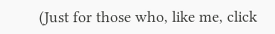(Just for those who, like me, click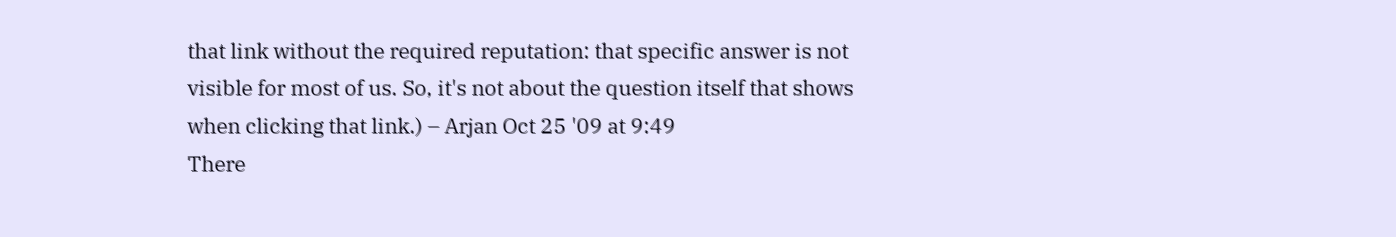that link without the required reputation: that specific answer is not visible for most of us. So, it's not about the question itself that shows when clicking that link.) – Arjan Oct 25 '09 at 9:49
There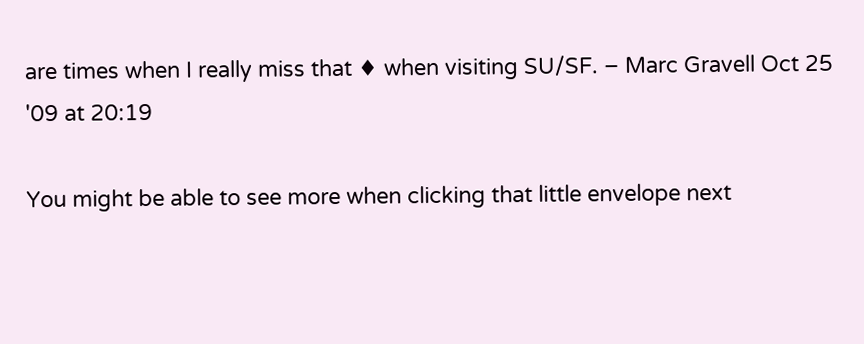are times when I really miss that ♦ when visiting SU/SF. – Marc Gravell Oct 25 '09 at 20:19

You might be able to see more when clicking that little envelope next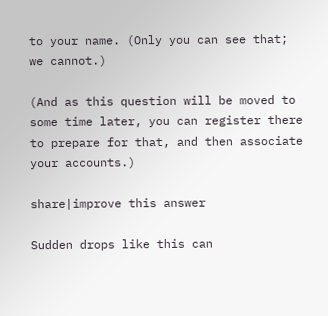to your name. (Only you can see that; we cannot.)

(And as this question will be moved to some time later, you can register there to prepare for that, and then associate your accounts.)

share|improve this answer

Sudden drops like this can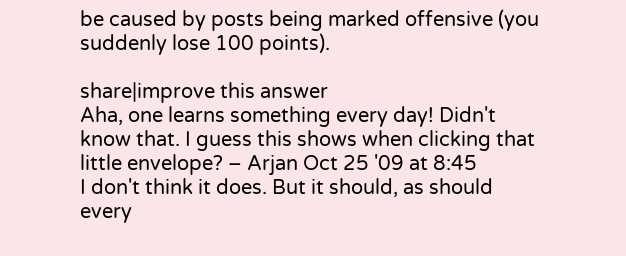be caused by posts being marked offensive (you suddenly lose 100 points).

share|improve this answer
Aha, one learns something every day! Didn't know that. I guess this shows when clicking that little envelope? – Arjan Oct 25 '09 at 8:45
I don't think it does. But it should, as should every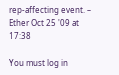rep-affecting event. – Ether Oct 25 '09 at 17:38

You must log in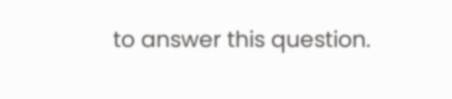to answer this question.